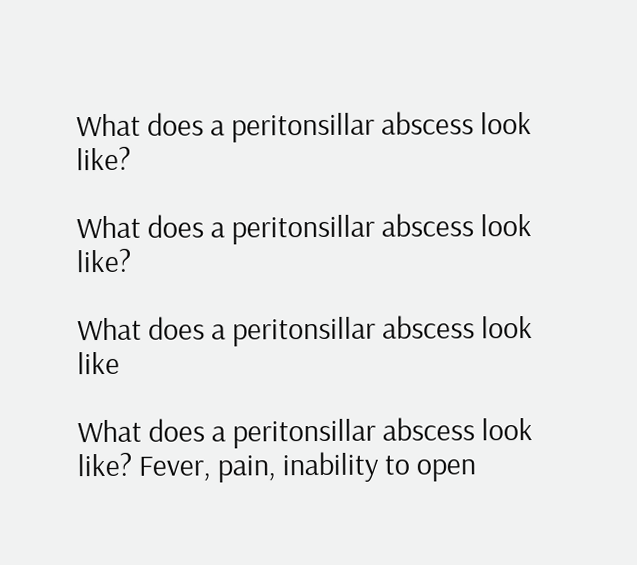What does a peritonsillar abscess look like?

What does a peritonsillar abscess look like?

What does a peritonsillar abscess look like

What does a peritonsillar abscess look like? Fever, pain, inability to open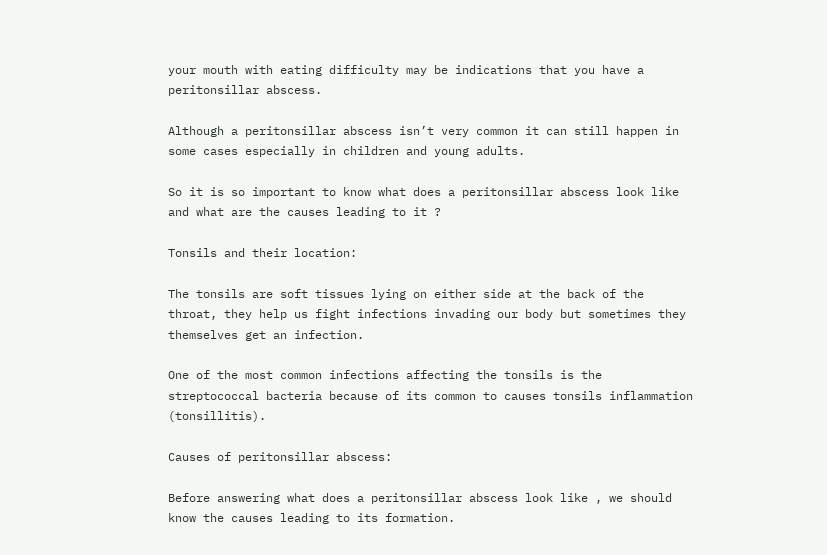your mouth with eating difficulty may be indications that you have a peritonsillar abscess.

Although a peritonsillar abscess isn’t very common it can still happen in some cases especially in children and young adults.

So it is so important to know what does a peritonsillar abscess look like and what are the causes leading to it ?

Tonsils and their location:

The tonsils are soft tissues lying on either side at the back of the throat, they help us fight infections invading our body but sometimes they themselves get an infection.

One of the most common infections affecting the tonsils is the streptococcal bacteria because of its common to causes tonsils inflammation (tonsillitis).

Causes of peritonsillar abscess:

Before answering what does a peritonsillar abscess look like , we should know the causes leading to its formation.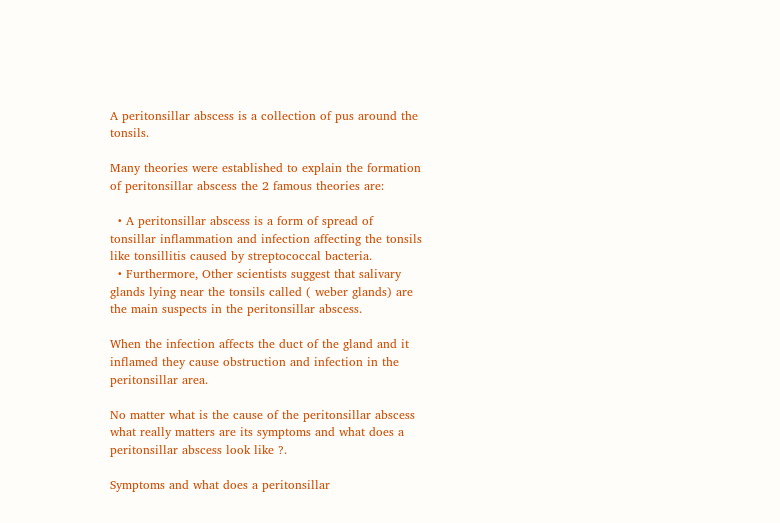A peritonsillar abscess is a collection of pus around the tonsils.

Many theories were established to explain the formation of peritonsillar abscess the 2 famous theories are:

  • A peritonsillar abscess is a form of spread of tonsillar inflammation and infection affecting the tonsils like tonsillitis caused by streptococcal bacteria.
  • Furthermore, Other scientists suggest that salivary glands lying near the tonsils called ( weber glands) are the main suspects in the peritonsillar abscess.

When the infection affects the duct of the gland and it inflamed they cause obstruction and infection in the peritonsillar area.

No matter what is the cause of the peritonsillar abscess what really matters are its symptoms and what does a peritonsillar abscess look like ?.

Symptoms and what does a peritonsillar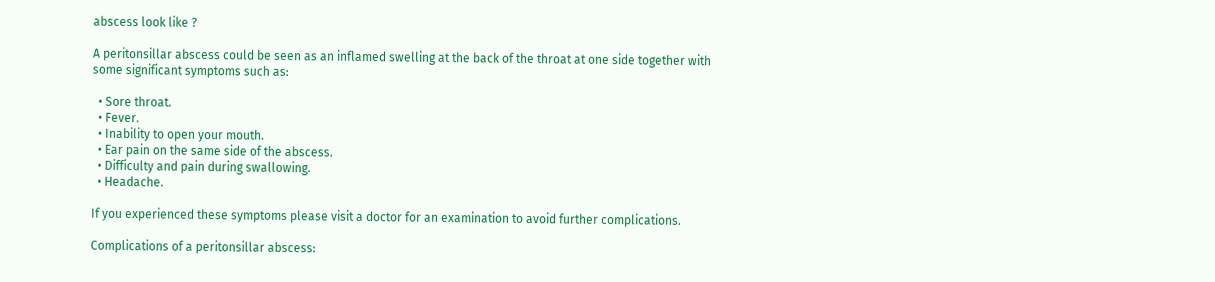abscess look like ?

A peritonsillar abscess could be seen as an inflamed swelling at the back of the throat at one side together with some significant symptoms such as:

  • Sore throat.
  • Fever.
  • Inability to open your mouth.
  • Ear pain on the same side of the abscess.
  • Difficulty and pain during swallowing.
  • Headache.

If you experienced these symptoms please visit a doctor for an examination to avoid further complications.

Complications of a peritonsillar abscess: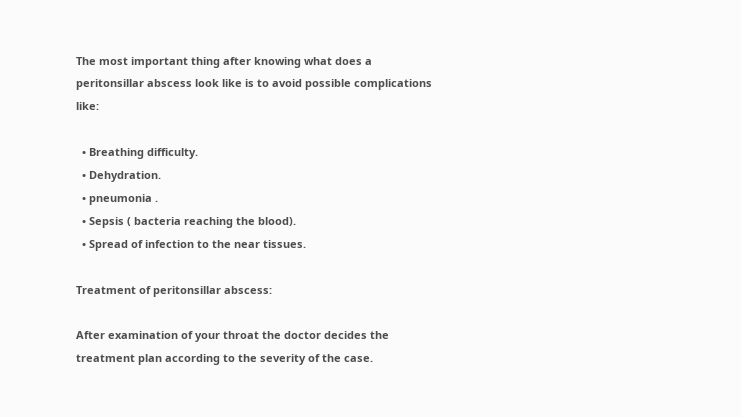The most important thing after knowing what does a peritonsillar abscess look like is to avoid possible complications like:

  • Breathing difficulty.
  • Dehydration.
  • pneumonia .
  • Sepsis ( bacteria reaching the blood).
  • Spread of infection to the near tissues.

Treatment of peritonsillar abscess:

After examination of your throat the doctor decides the treatment plan according to the severity of the case.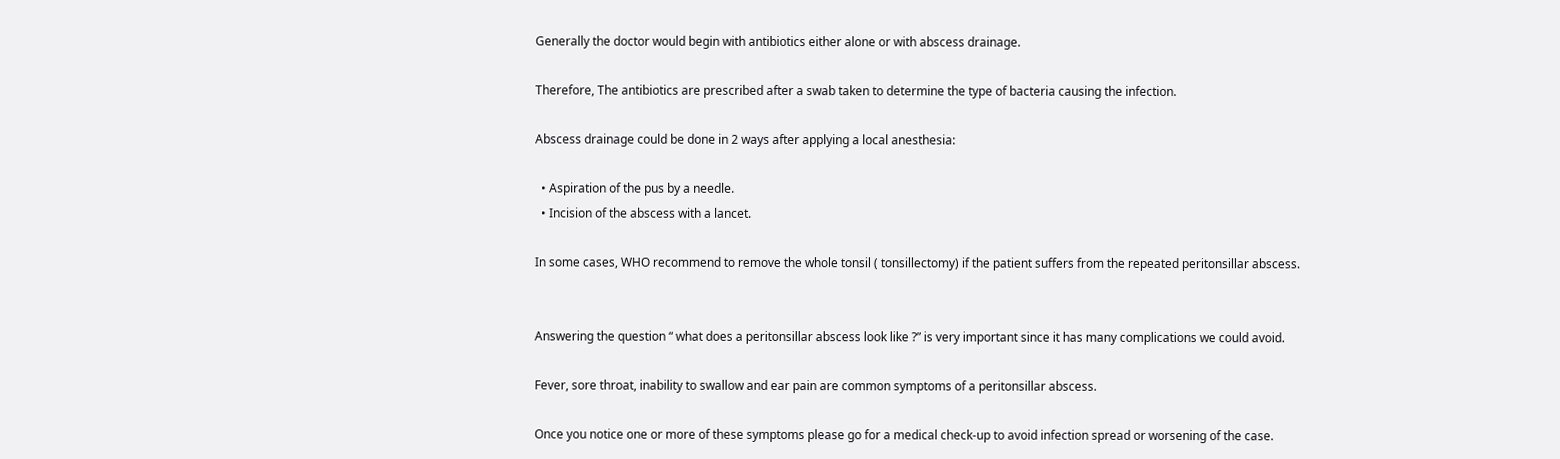Generally the doctor would begin with antibiotics either alone or with abscess drainage.

Therefore, The antibiotics are prescribed after a swab taken to determine the type of bacteria causing the infection.

Abscess drainage could be done in 2 ways after applying a local anesthesia:

  • Aspiration of the pus by a needle.
  • Incision of the abscess with a lancet.

In some cases, WHO recommend to remove the whole tonsil ( tonsillectomy) if the patient suffers from the repeated peritonsillar abscess.


Answering the question “ what does a peritonsillar abscess look like ?” is very important since it has many complications we could avoid.

Fever, sore throat, inability to swallow and ear pain are common symptoms of a peritonsillar abscess.

Once you notice one or more of these symptoms please go for a medical check-up to avoid infection spread or worsening of the case.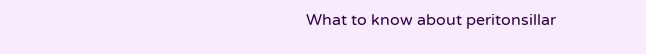What to know about peritonsillar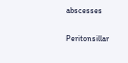abscesses

Peritonsillar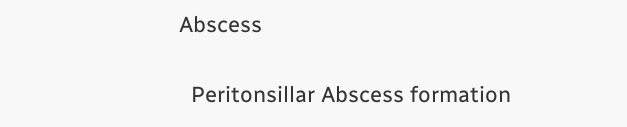Abscess

  Peritonsillar Abscess formation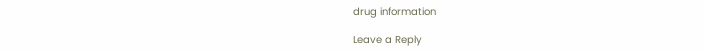drug information

Leave a Reply